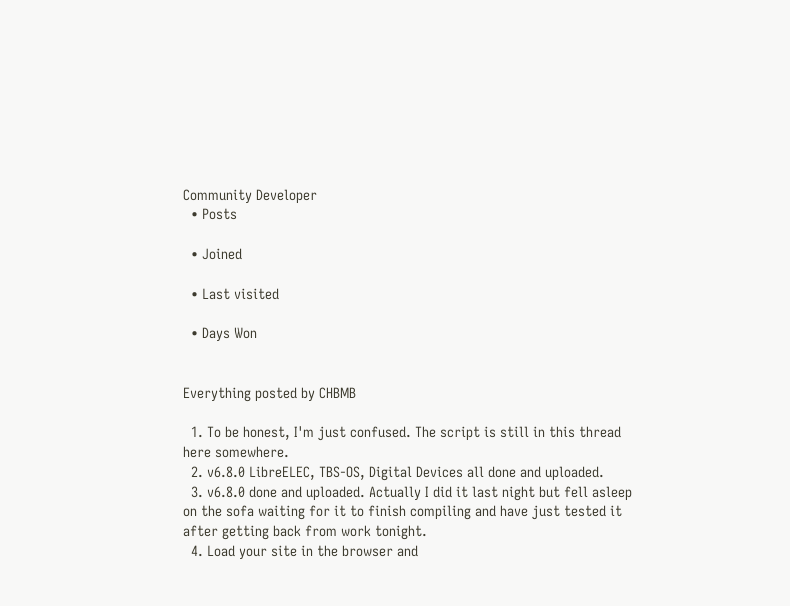Community Developer
  • Posts

  • Joined

  • Last visited

  • Days Won


Everything posted by CHBMB

  1. To be honest, I'm just confused. The script is still in this thread here somewhere.
  2. v6.8.0 LibreELEC, TBS-OS, Digital Devices all done and uploaded.
  3. v6.8.0 done and uploaded. Actually I did it last night but fell asleep on the sofa waiting for it to finish compiling and have just tested it after getting back from work tonight.
  4. Load your site in the browser and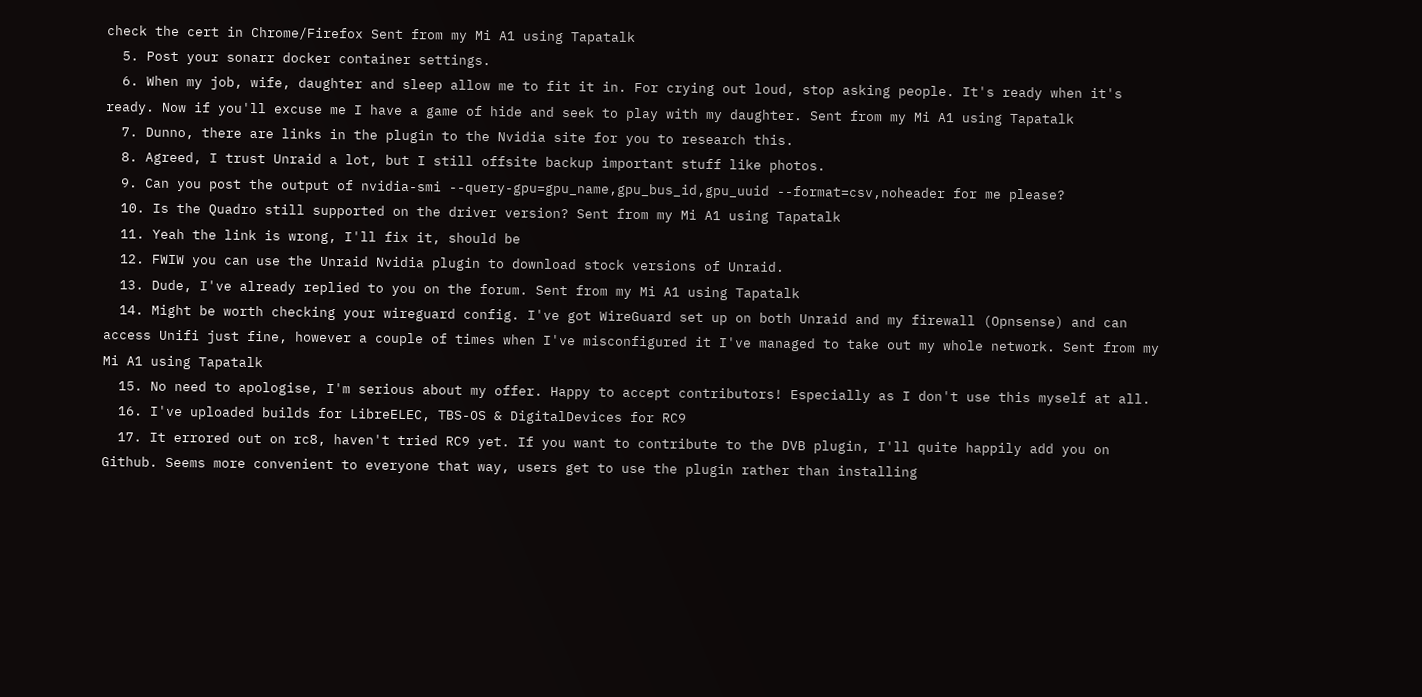check the cert in Chrome/Firefox Sent from my Mi A1 using Tapatalk
  5. Post your sonarr docker container settings.
  6. When my job, wife, daughter and sleep allow me to fit it in. For crying out loud, stop asking people. It's ready when it's ready. Now if you'll excuse me I have a game of hide and seek to play with my daughter. Sent from my Mi A1 using Tapatalk
  7. Dunno, there are links in the plugin to the Nvidia site for you to research this.
  8. Agreed, I trust Unraid a lot, but I still offsite backup important stuff like photos.
  9. Can you post the output of nvidia-smi --query-gpu=gpu_name,gpu_bus_id,gpu_uuid --format=csv,noheader for me please?
  10. Is the Quadro still supported on the driver version? Sent from my Mi A1 using Tapatalk
  11. Yeah the link is wrong, I'll fix it, should be
  12. FWIW you can use the Unraid Nvidia plugin to download stock versions of Unraid.
  13. Dude, I've already replied to you on the forum. Sent from my Mi A1 using Tapatalk
  14. Might be worth checking your wireguard config. I've got WireGuard set up on both Unraid and my firewall (Opnsense) and can access Unifi just fine, however a couple of times when I've misconfigured it I've managed to take out my whole network. Sent from my Mi A1 using Tapatalk
  15. No need to apologise, I'm serious about my offer. Happy to accept contributors! Especially as I don't use this myself at all.
  16. I've uploaded builds for LibreELEC, TBS-OS & DigitalDevices for RC9
  17. It errored out on rc8, haven't tried RC9 yet. If you want to contribute to the DVB plugin, I'll quite happily add you on Github. Seems more convenient to everyone that way, users get to use the plugin rather than installing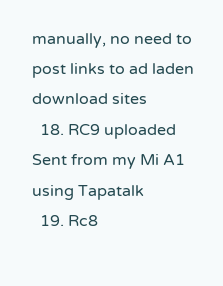manually, no need to post links to ad laden download sites
  18. RC9 uploaded Sent from my Mi A1 using Tapatalk
  19. Rc8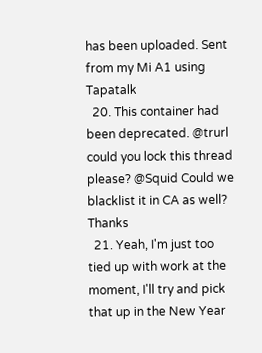has been uploaded. Sent from my Mi A1 using Tapatalk
  20. This container had been deprecated. @trurl could you lock this thread please? @Squid Could we blacklist it in CA as well? Thanks
  21. Yeah, I'm just too tied up with work at the moment, I'll try and pick that up in the New Year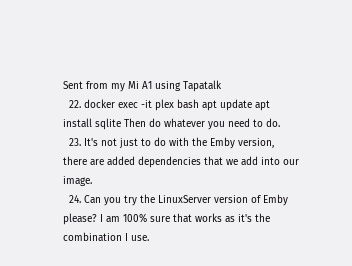Sent from my Mi A1 using Tapatalk
  22. docker exec -it plex bash apt update apt install sqlite Then do whatever you need to do.
  23. It's not just to do with the Emby version, there are added dependencies that we add into our image.
  24. Can you try the LinuxServer version of Emby please? I am 100% sure that works as it's the combination I use.